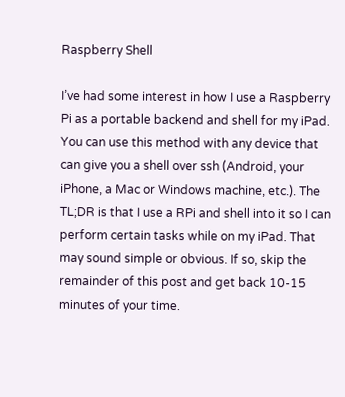Raspberry Shell

I’ve had some interest in how I use a Raspberry Pi as a portable backend and shell for my iPad. You can use this method with any device that can give you a shell over ssh (Android, your iPhone, a Mac or Windows machine, etc.). The TL;DR is that I use a RPi and shell into it so I can perform certain tasks while on my iPad. That may sound simple or obvious. If so, skip the remainder of this post and get back 10-15 minutes of your time.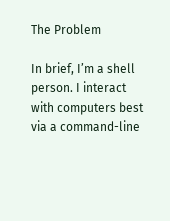The Problem

In brief, I’m a shell person. I interact with computers best via a command-line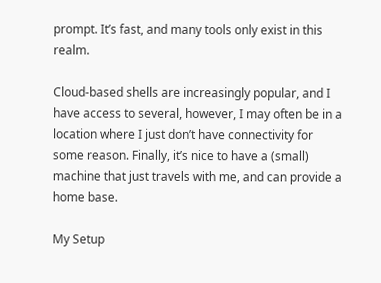prompt. It’s fast, and many tools only exist in this realm.

Cloud-based shells are increasingly popular, and I have access to several, however, I may often be in a location where I just don’t have connectivity for some reason. Finally, it’s nice to have a (small) machine that just travels with me, and can provide a home base.

My Setup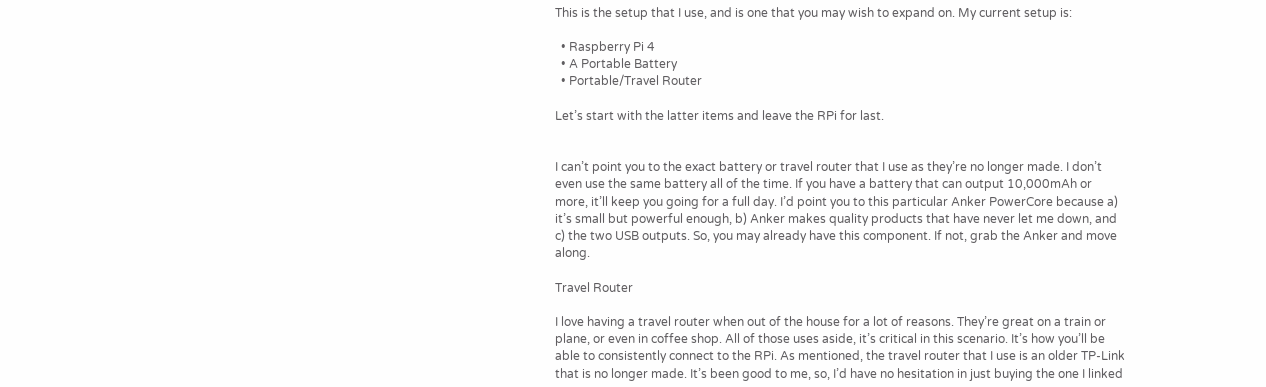This is the setup that I use, and is one that you may wish to expand on. My current setup is:

  • Raspberry Pi 4
  • A Portable Battery
  • Portable/Travel Router

Let’s start with the latter items and leave the RPi for last.


I can’t point you to the exact battery or travel router that I use as they’re no longer made. I don’t even use the same battery all of the time. If you have a battery that can output 10,000mAh or more, it’ll keep you going for a full day. I’d point you to this particular Anker PowerCore because a) it’s small but powerful enough, b) Anker makes quality products that have never let me down, and c) the two USB outputs. So, you may already have this component. If not, grab the Anker and move along.

Travel Router

I love having a travel router when out of the house for a lot of reasons. They’re great on a train or plane, or even in coffee shop. All of those uses aside, it’s critical in this scenario. It’s how you’ll be able to consistently connect to the RPi. As mentioned, the travel router that I use is an older TP-Link that is no longer made. It’s been good to me, so, I’d have no hesitation in just buying the one I linked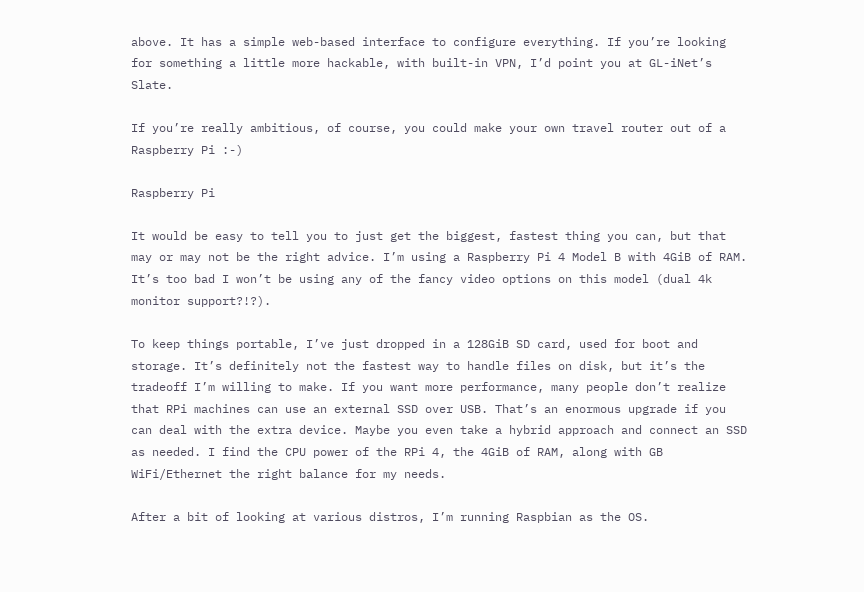above. It has a simple web-based interface to configure everything. If you’re looking for something a little more hackable, with built-in VPN, I’d point you at GL-iNet’s Slate.

If you’re really ambitious, of course, you could make your own travel router out of a Raspberry Pi :-)

Raspberry Pi

It would be easy to tell you to just get the biggest, fastest thing you can, but that may or may not be the right advice. I’m using a Raspberry Pi 4 Model B with 4GiB of RAM. It’s too bad I won’t be using any of the fancy video options on this model (dual 4k monitor support?!?).

To keep things portable, I’ve just dropped in a 128GiB SD card, used for boot and storage. It’s definitely not the fastest way to handle files on disk, but it’s the tradeoff I’m willing to make. If you want more performance, many people don’t realize that RPi machines can use an external SSD over USB. That’s an enormous upgrade if you can deal with the extra device. Maybe you even take a hybrid approach and connect an SSD as needed. I find the CPU power of the RPi 4, the 4GiB of RAM, along with GB WiFi/Ethernet the right balance for my needs.

After a bit of looking at various distros, I’m running Raspbian as the OS.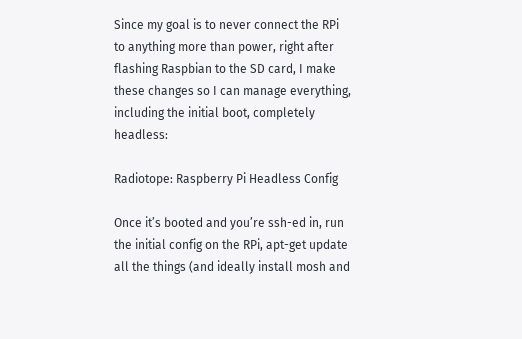Since my goal is to never connect the RPi to anything more than power, right after flashing Raspbian to the SD card, I make these changes so I can manage everything, including the initial boot, completely headless:

Radiotope: Raspberry Pi Headless Config

Once it’s booted and you’re ssh-ed in, run the initial config on the RPi, apt-get update all the things (and ideally install mosh and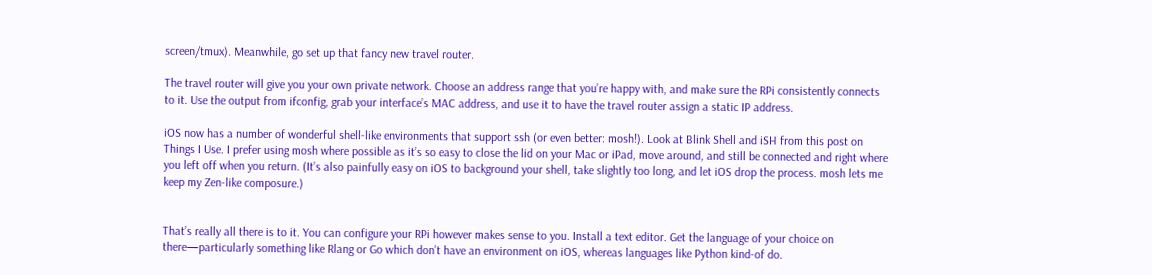screen/tmux). Meanwhile, go set up that fancy new travel router.

The travel router will give you your own private network. Choose an address range that you’re happy with, and make sure the RPi consistently connects to it. Use the output from ifconfig, grab your interface’s MAC address, and use it to have the travel router assign a static IP address.

iOS now has a number of wonderful shell-like environments that support ssh (or even better: mosh!). Look at Blink Shell and iSH from this post on Things I Use. I prefer using mosh where possible as it’s so easy to close the lid on your Mac or iPad, move around, and still be connected and right where you left off when you return. (It’s also painfully easy on iOS to background your shell, take slightly too long, and let iOS drop the process. mosh lets me keep my Zen-like composure.)


That’s really all there is to it. You can configure your RPi however makes sense to you. Install a text editor. Get the language of your choice on there—particularly something like Rlang or Go which don’t have an environment on iOS, whereas languages like Python kind-of do.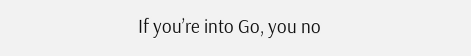If you’re into Go, you no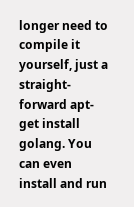longer need to compile it yourself, just a straight-forward apt-get install golang. You can even install and run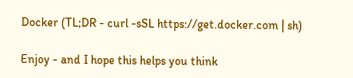Docker (TL;DR - curl -sSL https://get.docker.com | sh)

Enjoy - and I hope this helps you think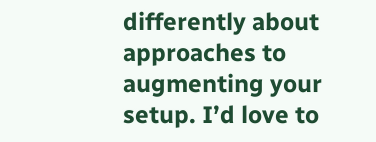differently about approaches to augmenting your setup. I’d love to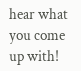hear what you come up with!